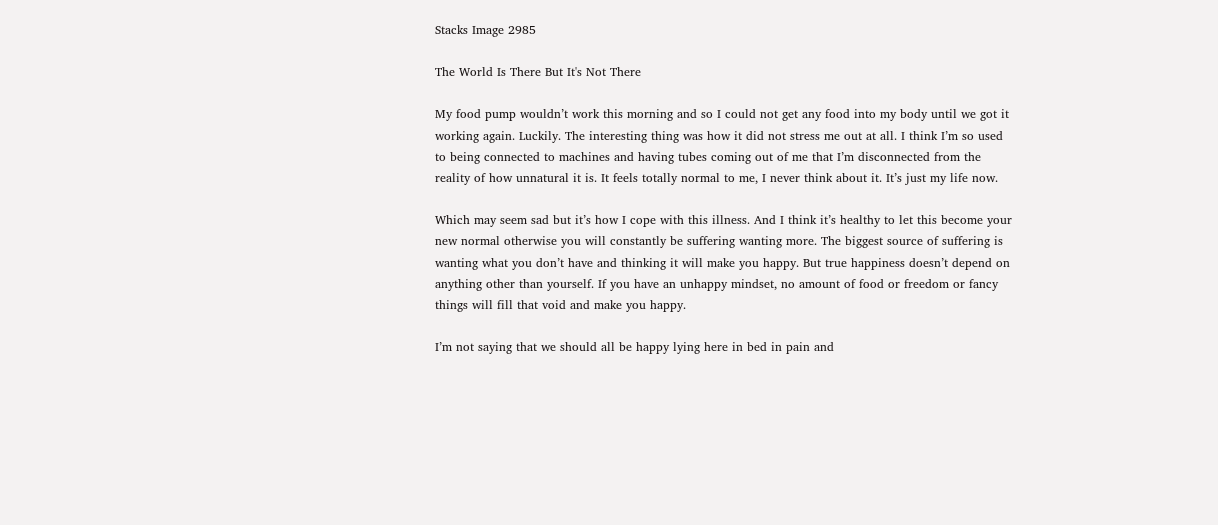Stacks Image 2985

The World Is There But It's Not There

My food pump wouldn’t work this morning and so I could not get any food into my body until we got it working again. Luckily. The interesting thing was how it did not stress me out at all. I think I’m so used to being connected to machines and having tubes coming out of me that I’m disconnected from the reality of how unnatural it is. It feels totally normal to me, I never think about it. It’s just my life now.

Which may seem sad but it’s how I cope with this illness. And I think it’s healthy to let this become your new normal otherwise you will constantly be suffering wanting more. The biggest source of suffering is wanting what you don’t have and thinking it will make you happy. But true happiness doesn’t depend on anything other than yourself. If you have an unhappy mindset, no amount of food or freedom or fancy things will fill that void and make you happy.

I’m not saying that we should all be happy lying here in bed in pain and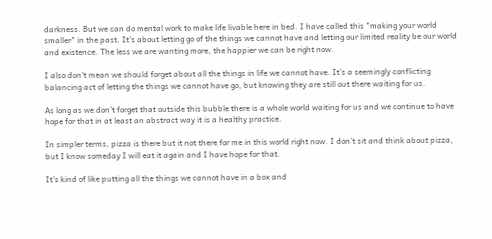darkness. But we can do mental work to make life livable here in bed. I have called this "making your world smaller" in the past. It's about letting go of the things we cannot have and letting our limited reality be our world and existence. The less we are wanting more, the happier we can be right now.

I also don't mean we should forget about all the things in life we cannot have. It’s a seemingly conflicting balancing act of letting the things we cannot have go, but knowing they are still out there waiting for us.

As long as we don’t forget that outside this bubble there is a whole world waiting for us and we continue to have hope for that in at least an abstract way it is a healthy practice.

In simpler terms, pizza is there but it not there for me in this world right now. I don’t sit and think about pizza, but I know someday I will eat it again and I have hope for that.

It’s kind of like putting all the things we cannot have in a box and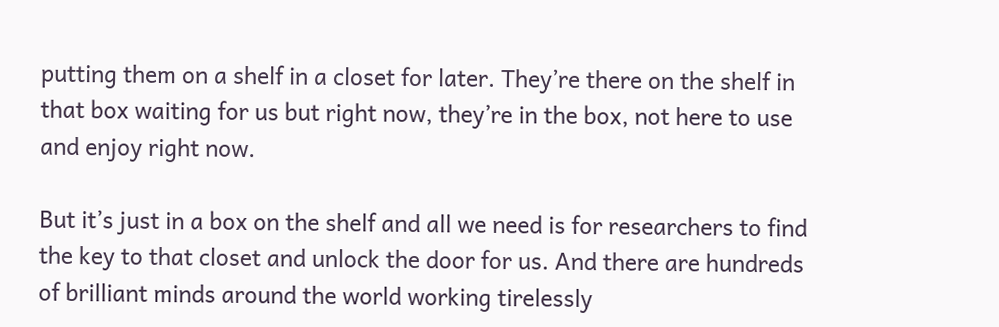putting them on a shelf in a closet for later. They’re there on the shelf in that box waiting for us but right now, they’re in the box, not here to use and enjoy right now.

But it’s just in a box on the shelf and all we need is for researchers to find the key to that closet and unlock the door for us. And there are hundreds of brilliant minds around the world working tirelessly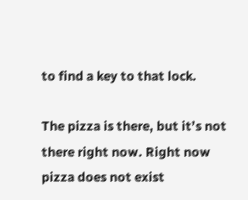to find a key to that lock.

The pizza is there, but it’s not there right now. Right now pizza does not exist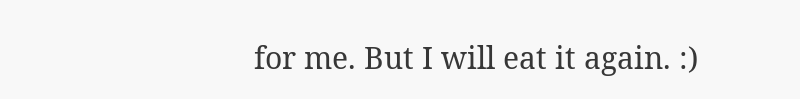for me. But I will eat it again. :)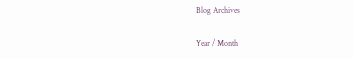Blog Archives

Year / Month